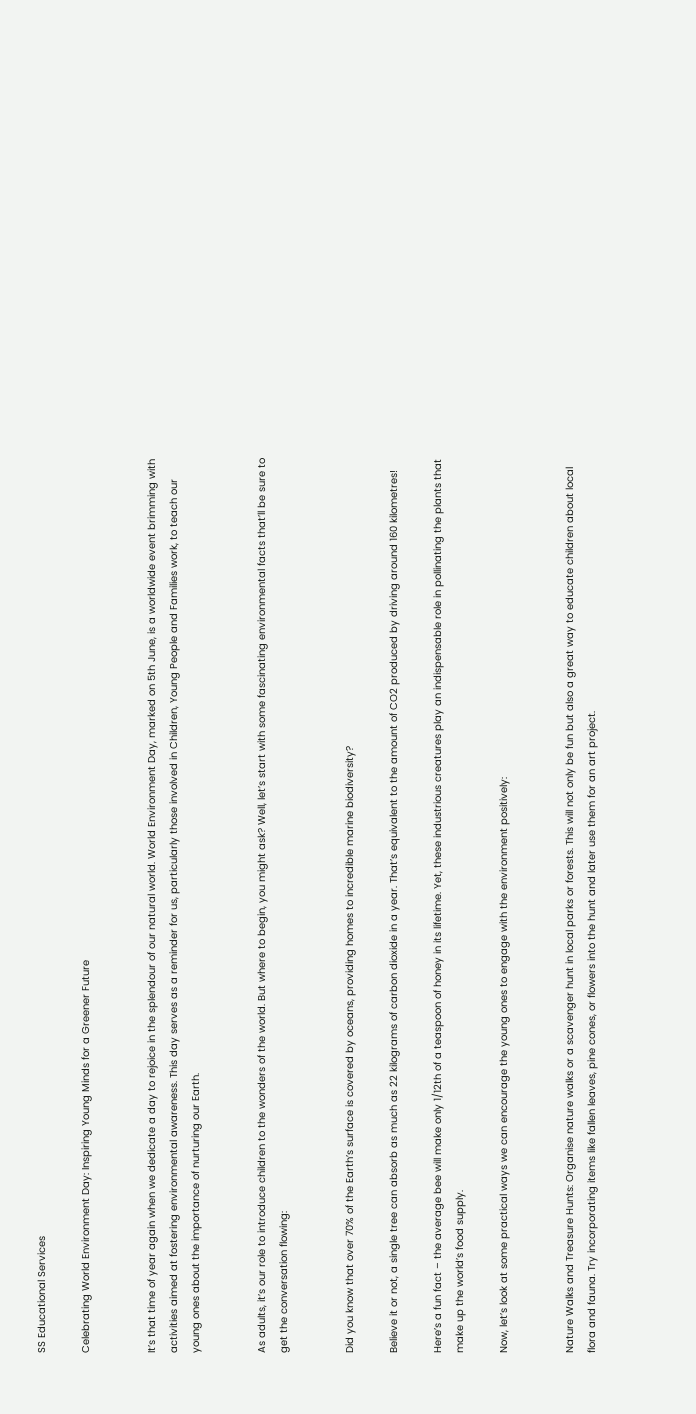SS Educational Services

Celebrating World Environment Day: Inspiring Young Minds for a Greener Future


It’s that time of year again when we dedicate a day to rejoice in the splendour of our natural world. World Environment Day, marked on 5th June, is a worldwide event brimming with activities aimed at fostering environmental awareness. This day serves as a reminder for us, particularly those involved in Children, Young People and Families work, to teach our young ones about the importance of nurturing our Earth.


As adults, it’s our role to introduce children to the wonders of the world. But where to begin, you might ask? Well, let’s start with some fascinating environmental facts that’ll be sure to get the conversation flowing:


Did you know that over 70% of the Earth’s surface is covered by oceans, providing homes to incredible marine biodiversity?

Believe it or not, a single tree can absorb as much as 22 kilograms of carbon dioxide in a year. That’s equivalent to the amount of CO2 produced by driving around 160 kilometres!

Here’s a fun fact – the average bee will make only 1/12th of a teaspoon of honey in its lifetime. Yet, these industrious creatures play an indispensable role in pollinating the plants that make up the world’s food supply.

Now, let’s look at some practical ways we can encourage the young ones to engage with the environment positively:


Nature Walks and Treasure Hunts: Organise nature walks or a scavenger hunt in local parks or forests. This will not only be fun but also a great way to educate children about local flora and fauna. Try incorporating items like fallen leaves, pine cones, or flowers into the hunt and later use them for an art project.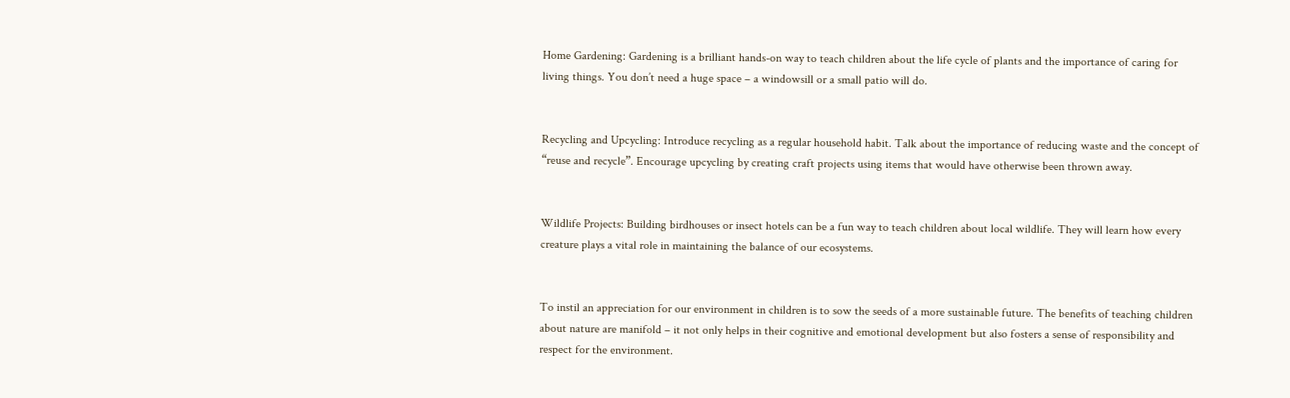Home Gardening: Gardening is a brilliant hands-on way to teach children about the life cycle of plants and the importance of caring for living things. You don’t need a huge space – a windowsill or a small patio will do.


Recycling and Upcycling: Introduce recycling as a regular household habit. Talk about the importance of reducing waste and the concept of “reuse and recycle”. Encourage upcycling by creating craft projects using items that would have otherwise been thrown away.


Wildlife Projects: Building birdhouses or insect hotels can be a fun way to teach children about local wildlife. They will learn how every creature plays a vital role in maintaining the balance of our ecosystems.


To instil an appreciation for our environment in children is to sow the seeds of a more sustainable future. The benefits of teaching children about nature are manifold – it not only helps in their cognitive and emotional development but also fosters a sense of responsibility and respect for the environment.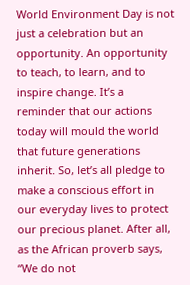World Environment Day is not just a celebration but an opportunity. An opportunity to teach, to learn, and to inspire change. It’s a reminder that our actions today will mould the world that future generations inherit. So, let’s all pledge to make a conscious effort in our everyday lives to protect our precious planet. After all, as the African proverb says, “We do not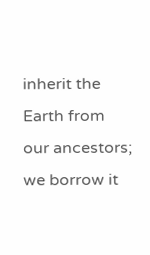inherit the Earth from our ancestors; we borrow it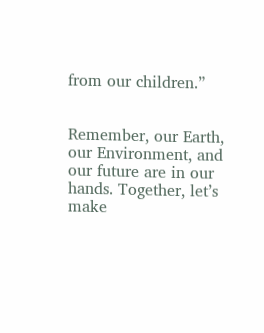from our children.”


Remember, our Earth, our Environment, and our future are in our hands. Together, let’s make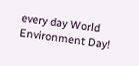every day World Environment Day!